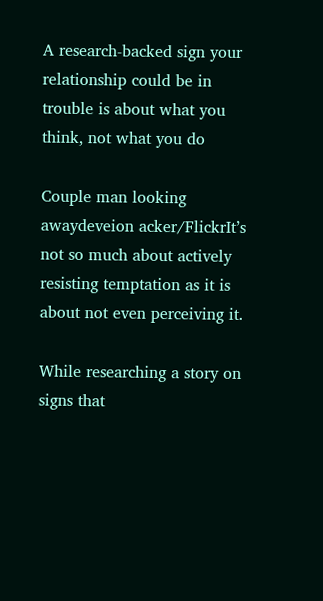A research-backed sign your relationship could be in trouble is about what you think, not what you do

Couple man looking awaydeveion acker/FlickrIt’s not so much about actively resisting temptation as it is about not even perceiving it.

While researching a story on signs that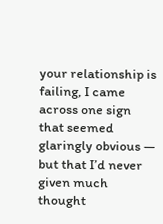your relationship is failing, I came across one sign that seemed glaringly obvious — but that I’d never given much thought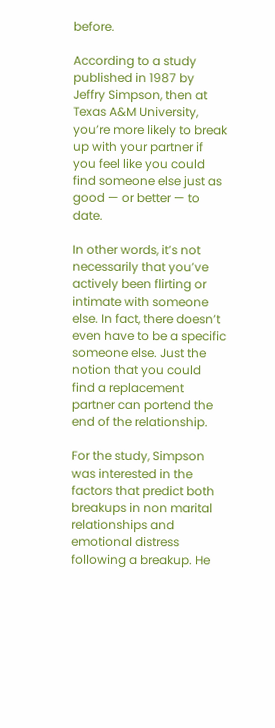before.

According to a study published in 1987 by Jeffry Simpson, then at Texas A&M University, you’re more likely to break up with your partner if you feel like you could find someone else just as good — or better — to date.

In other words, it’s not necessarily that you’ve actively been flirting or intimate with someone else. In fact, there doesn’t even have to be a specific someone else. Just the notion that you could find a replacement partner can portend the end of the relationship.

For the study, Simpson was interested in the factors that predict both breakups in non marital relationships and emotional distress following a breakup. He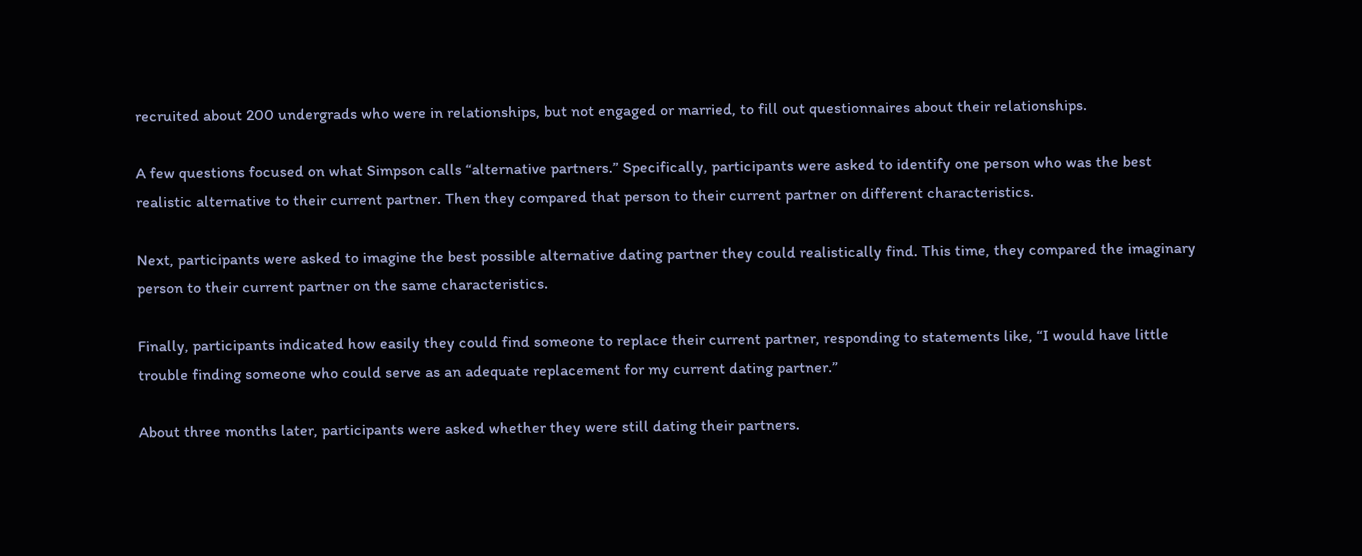recruited about 200 undergrads who were in relationships, but not engaged or married, to fill out questionnaires about their relationships.

A few questions focused on what Simpson calls “alternative partners.” Specifically, participants were asked to identify one person who was the best realistic alternative to their current partner. Then they compared that person to their current partner on different characteristics.

Next, participants were asked to imagine the best possible alternative dating partner they could realistically find. This time, they compared the imaginary person to their current partner on the same characteristics.

Finally, participants indicated how easily they could find someone to replace their current partner, responding to statements like, “I would have little trouble finding someone who could serve as an adequate replacement for my current dating partner.”

About three months later, participants were asked whether they were still dating their partners.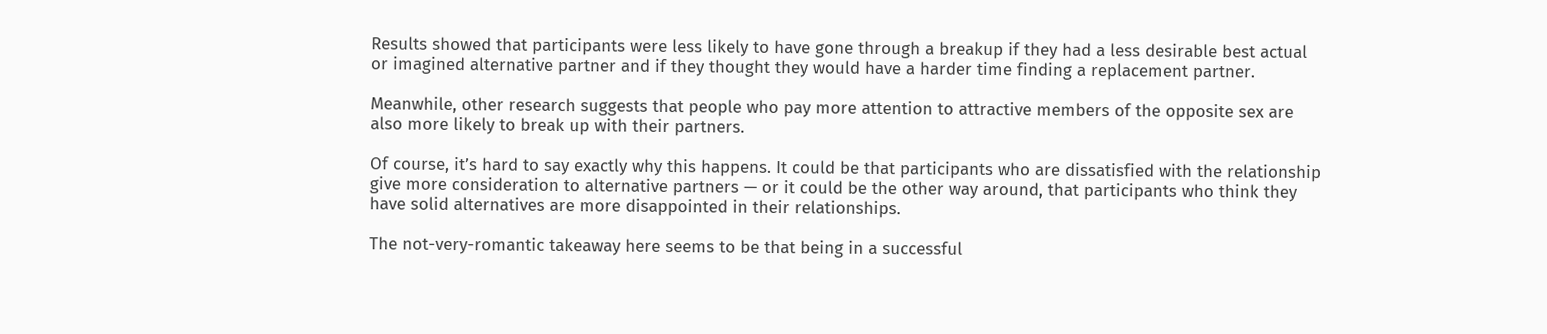Results showed that participants were less likely to have gone through a breakup if they had a less desirable best actual or imagined alternative partner and if they thought they would have a harder time finding a replacement partner.

Meanwhile, other research suggests that people who pay more attention to attractive members of the opposite sex are also more likely to break up with their partners.

Of course, it’s hard to say exactly why this happens. It could be that participants who are dissatisfied with the relationship give more consideration to alternative partners — or it could be the other way around, that participants who think they have solid alternatives are more disappointed in their relationships.

The not-very-romantic takeaway here seems to be that being in a successful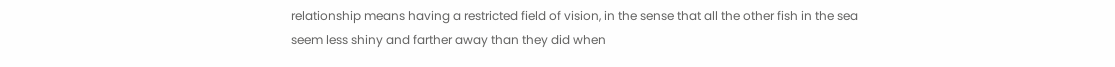relationship means having a restricted field of vision, in the sense that all the other fish in the sea seem less shiny and farther away than they did when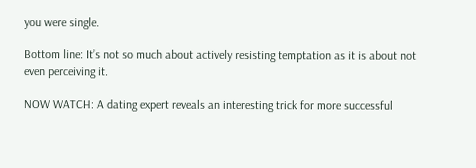you were single.

Bottom line: It’s not so much about actively resisting temptation as it is about not even perceiving it.

NOW WATCH: A dating expert reveals an interesting trick for more successful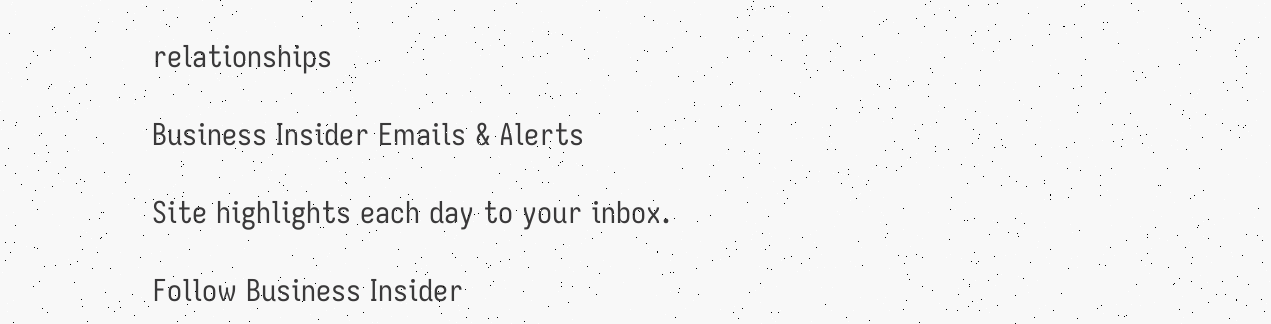relationships

Business Insider Emails & Alerts

Site highlights each day to your inbox.

Follow Business Insider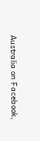Australia on Facebook,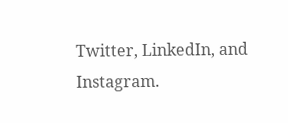Twitter, LinkedIn, and Instagram.